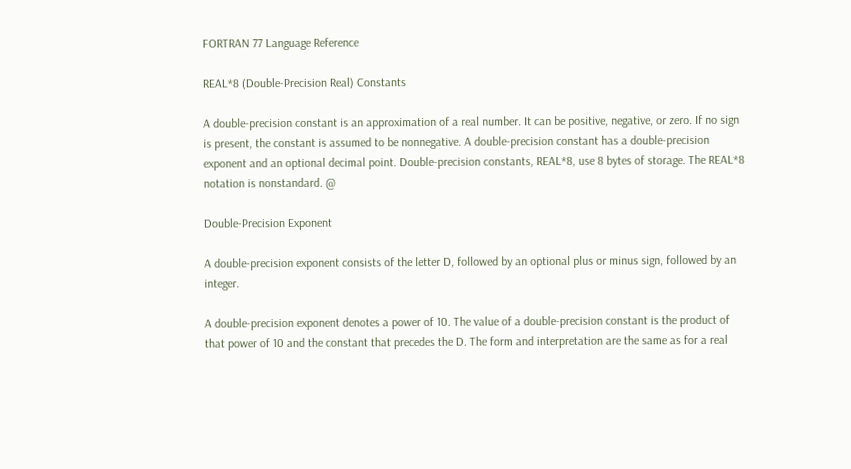FORTRAN 77 Language Reference

REAL*8 (Double-Precision Real) Constants

A double-precision constant is an approximation of a real number. It can be positive, negative, or zero. If no sign is present, the constant is assumed to be nonnegative. A double-precision constant has a double-precision exponent and an optional decimal point. Double-precision constants, REAL*8, use 8 bytes of storage. The REAL*8 notation is nonstandard. @

Double-Precision Exponent

A double-precision exponent consists of the letter D, followed by an optional plus or minus sign, followed by an integer.

A double-precision exponent denotes a power of 10. The value of a double-precision constant is the product of that power of 10 and the constant that precedes the D. The form and interpretation are the same as for a real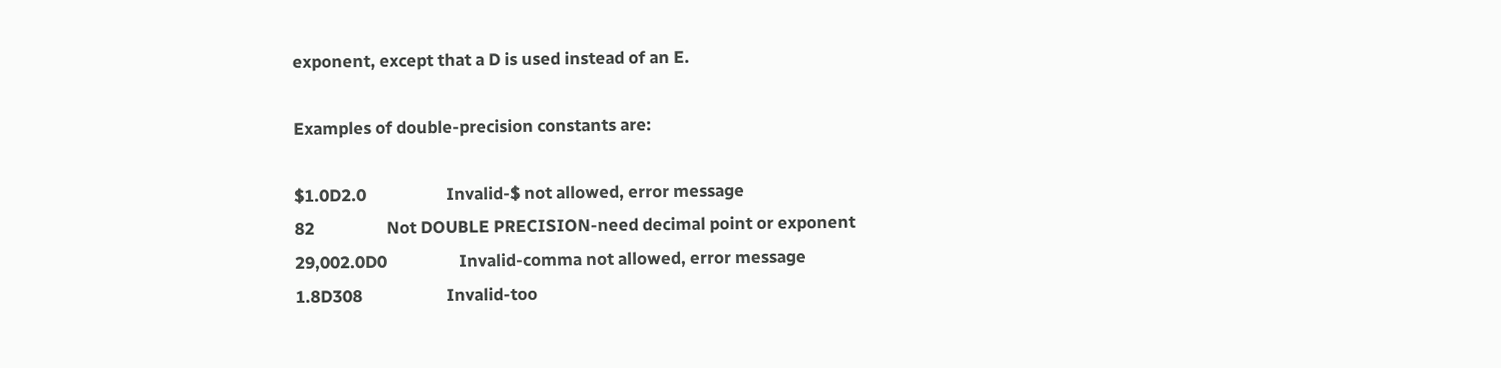exponent, except that a D is used instead of an E.

Examples of double-precision constants are:

$1.0D2.0                    Invalid-$ not allowed, error message
82                  Not DOUBLE PRECISION-need decimal point or exponent
29,002.0D0                  Invalid-comma not allowed, error message
1.8D308                     Invalid-too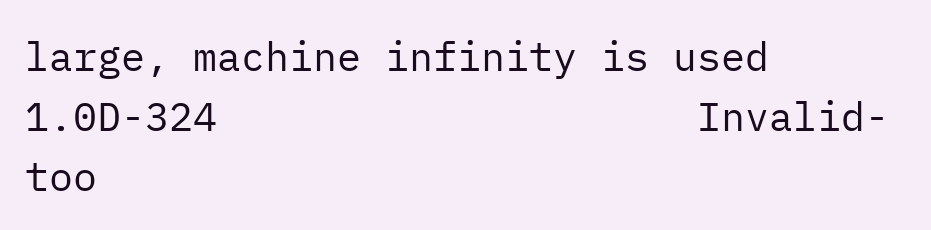large, machine infinity is used
1.0D-324                    Invalid-too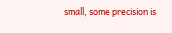small, some precision is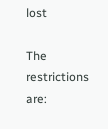lost

The restrictions are: